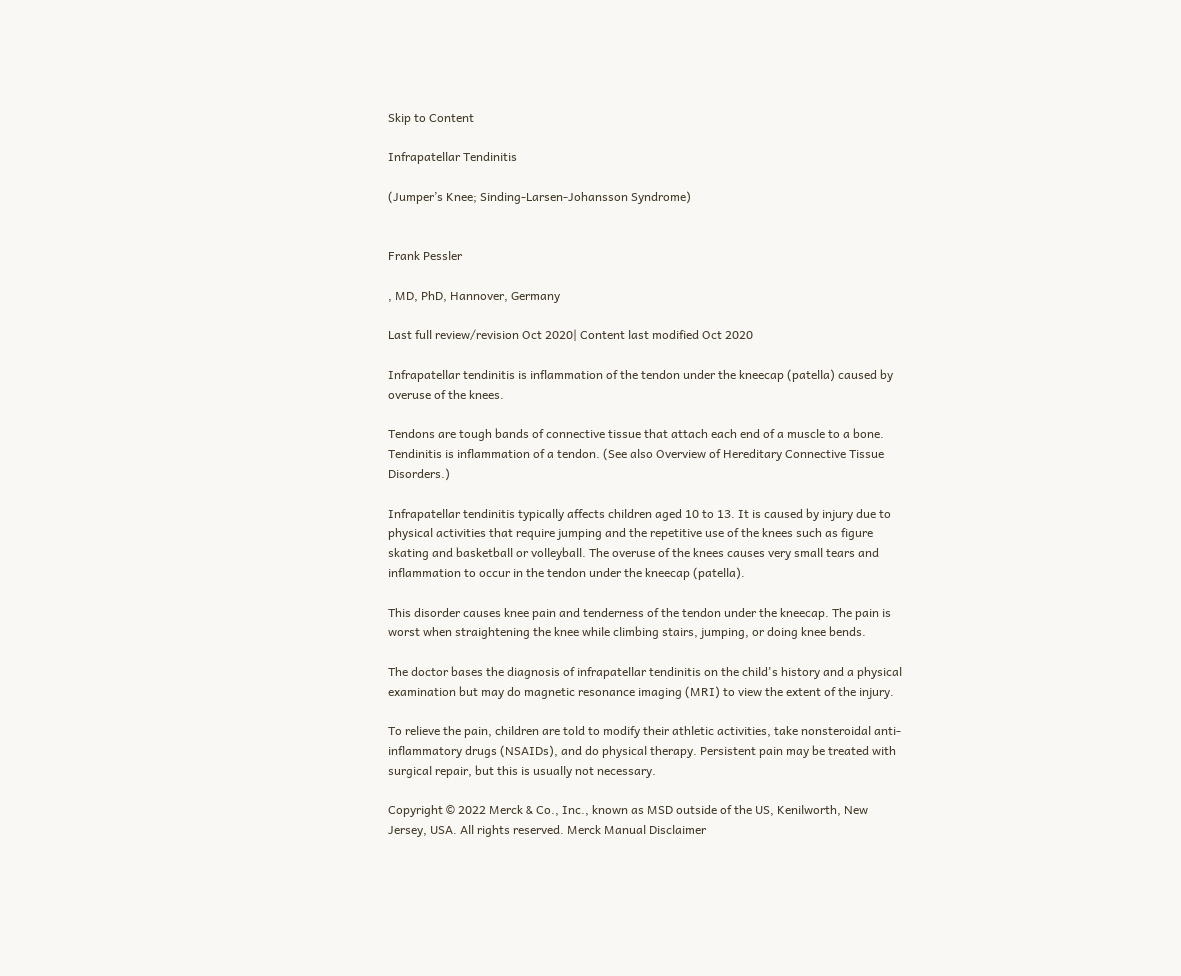Skip to Content

Infrapatellar Tendinitis

(Jumper’s Knee; Sinding-Larsen-Johansson Syndrome)


Frank Pessler

, MD, PhD, Hannover, Germany

Last full review/revision Oct 2020| Content last modified Oct 2020

Infrapatellar tendinitis is inflammation of the tendon under the kneecap (patella) caused by overuse of the knees.

Tendons are tough bands of connective tissue that attach each end of a muscle to a bone. Tendinitis is inflammation of a tendon. (See also Overview of Hereditary Connective Tissue Disorders.)

Infrapatellar tendinitis typically affects children aged 10 to 13. It is caused by injury due to physical activities that require jumping and the repetitive use of the knees such as figure skating and basketball or volleyball. The overuse of the knees causes very small tears and inflammation to occur in the tendon under the kneecap (patella).

This disorder causes knee pain and tenderness of the tendon under the kneecap. The pain is worst when straightening the knee while climbing stairs, jumping, or doing knee bends.

The doctor bases the diagnosis of infrapatellar tendinitis on the child's history and a physical examination but may do magnetic resonance imaging (MRI) to view the extent of the injury.

To relieve the pain, children are told to modify their athletic activities, take nonsteroidal anti-inflammatory drugs (NSAIDs), and do physical therapy. Persistent pain may be treated with surgical repair, but this is usually not necessary.

Copyright © 2022 Merck & Co., Inc., known as MSD outside of the US, Kenilworth, New Jersey, USA. All rights reserved. Merck Manual Disclaimer